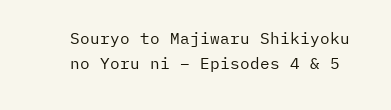Souryo to Majiwaru Shikiyoku no Yoru ni – Episodes 4 & 5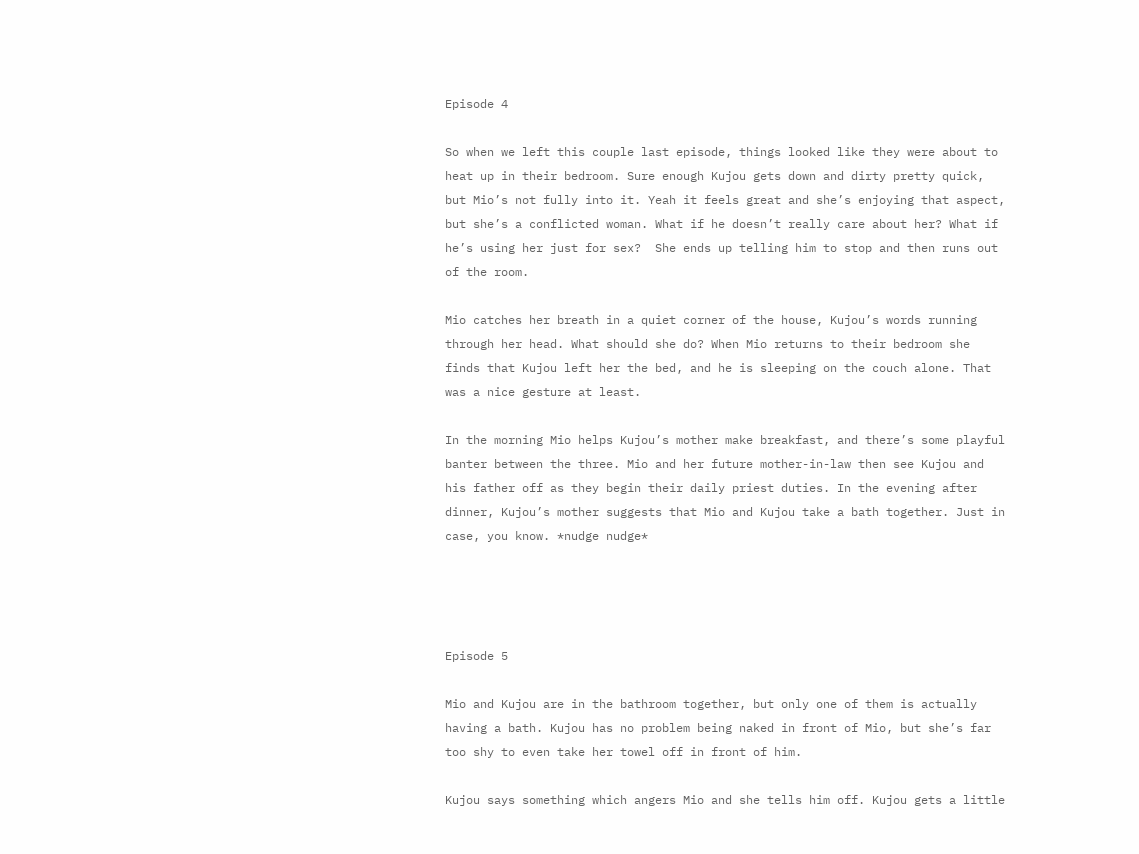Episode 4

So when we left this couple last episode, things looked like they were about to heat up in their bedroom. Sure enough Kujou gets down and dirty pretty quick, but Mio’s not fully into it. Yeah it feels great and she’s enjoying that aspect, but she’s a conflicted woman. What if he doesn’t really care about her? What if he’s using her just for sex?  She ends up telling him to stop and then runs out of the room.

Mio catches her breath in a quiet corner of the house, Kujou’s words running through her head. What should she do? When Mio returns to their bedroom she finds that Kujou left her the bed, and he is sleeping on the couch alone. That was a nice gesture at least.

In the morning Mio helps Kujou’s mother make breakfast, and there’s some playful banter between the three. Mio and her future mother-in-law then see Kujou and his father off as they begin their daily priest duties. In the evening after dinner, Kujou’s mother suggests that Mio and Kujou take a bath together. Just in case, you know. *nudge nudge*




Episode 5

Mio and Kujou are in the bathroom together, but only one of them is actually having a bath. Kujou has no problem being naked in front of Mio, but she’s far too shy to even take her towel off in front of him.

Kujou says something which angers Mio and she tells him off. Kujou gets a little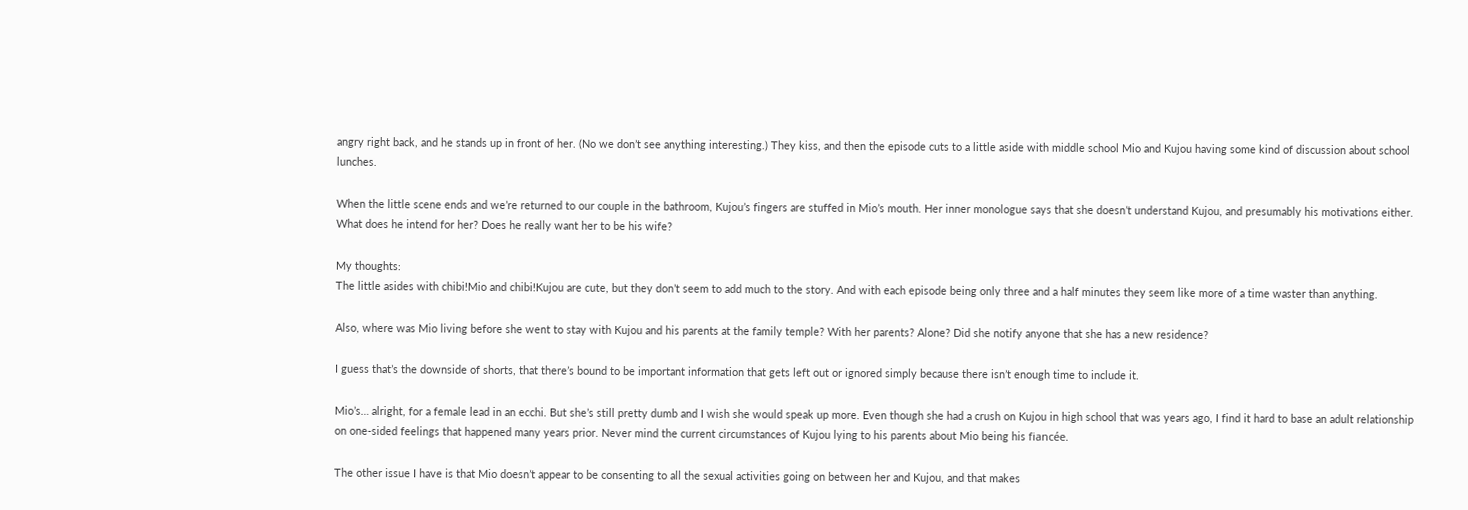angry right back, and he stands up in front of her. (No we don’t see anything interesting.) They kiss, and then the episode cuts to a little aside with middle school Mio and Kujou having some kind of discussion about school lunches.

When the little scene ends and we’re returned to our couple in the bathroom, Kujou’s fingers are stuffed in Mio’s mouth. Her inner monologue says that she doesn’t understand Kujou, and presumably his motivations either. What does he intend for her? Does he really want her to be his wife?

My thoughts:
The little asides with chibi!Mio and chibi!Kujou are cute, but they don’t seem to add much to the story. And with each episode being only three and a half minutes they seem like more of a time waster than anything.

Also, where was Mio living before she went to stay with Kujou and his parents at the family temple? With her parents? Alone? Did she notify anyone that she has a new residence?

I guess that’s the downside of shorts, that there’s bound to be important information that gets left out or ignored simply because there isn’t enough time to include it.

Mio’s… alright, for a female lead in an ecchi. But she’s still pretty dumb and I wish she would speak up more. Even though she had a crush on Kujou in high school that was years ago, I find it hard to base an adult relationship on one-sided feelings that happened many years prior. Never mind the current circumstances of Kujou lying to his parents about Mio being his fiancée.

The other issue I have is that Mio doesn’t appear to be consenting to all the sexual activities going on between her and Kujou, and that makes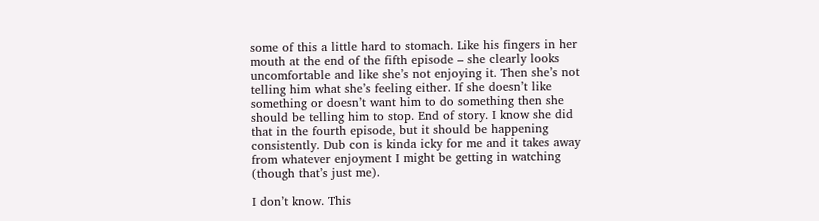some of this a little hard to stomach. Like his fingers in her mouth at the end of the fifth episode – she clearly looks uncomfortable and like she’s not enjoying it. Then she’s not telling him what she’s feeling either. If she doesn’t like something or doesn’t want him to do something then she should be telling him to stop. End of story. I know she did that in the fourth episode, but it should be happening consistently. Dub con is kinda icky for me and it takes away from whatever enjoyment I might be getting in watching (though that’s just me).

I don’t know. This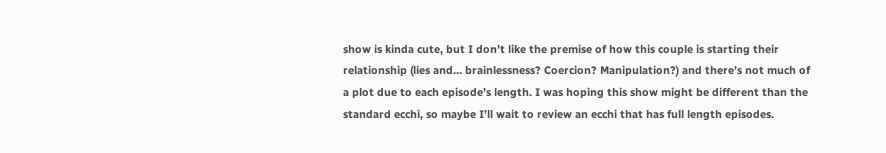show is kinda cute, but I don’t like the premise of how this couple is starting their relationship (lies and… brainlessness? Coercion? Manipulation?) and there’s not much of a plot due to each episode’s length. I was hoping this show might be different than the standard ecchi, so maybe I’ll wait to review an ecchi that has full length episodes.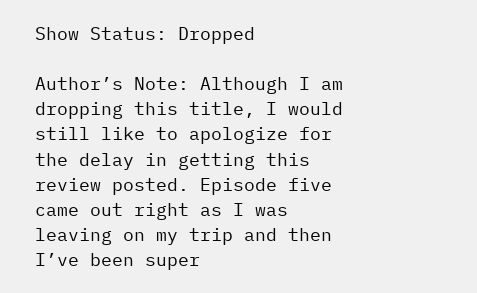Show Status: Dropped

Author’s Note: Although I am dropping this title, I would still like to apologize for the delay in getting this review posted. Episode five came out right as I was leaving on my trip and then I’ve been super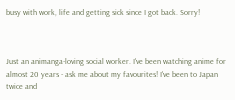busy with work, life and getting sick since I got back. Sorry!



Just an animanga-loving social worker. I've been watching anime for almost 20 years - ask me about my favourites! I've been to Japan twice and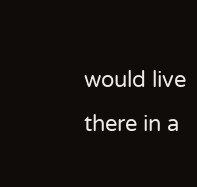would live there in a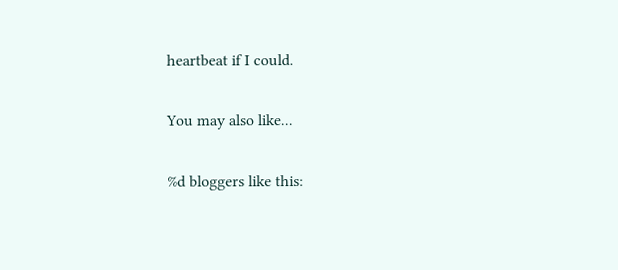heartbeat if I could.

You may also like...

%d bloggers like this: